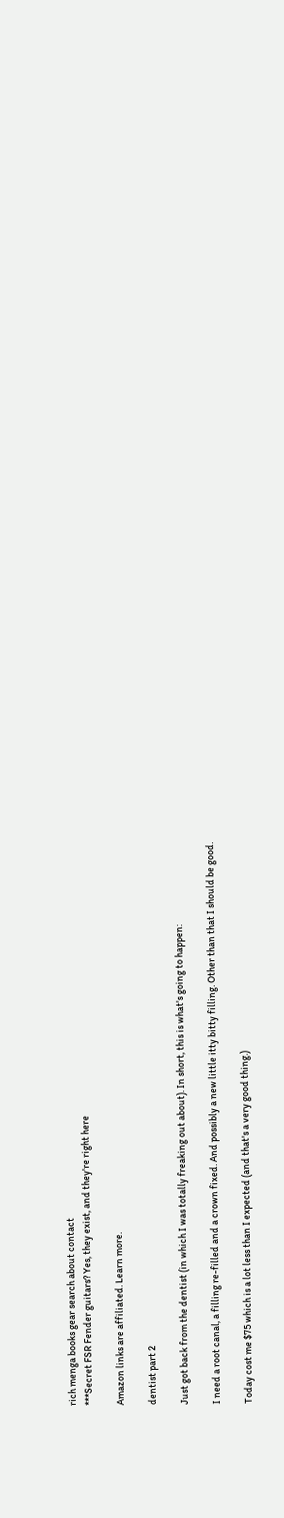rich menga books gear search about contact
***Secret FSR Fender guitars? Yes, they exist, and they're right here

Amazon links are affiliated. Learn more.

dentist part 2

Just got back from the dentist (in which I was totally freaking out about). In short, this is what's going to happen:

I need a root canal, a filling re-filled and a crown fixed. And possibly a new little itty bitty filling. Other than that I should be good.

Today cost me $75 which is a lot less than I expected (and that's a very good thing.)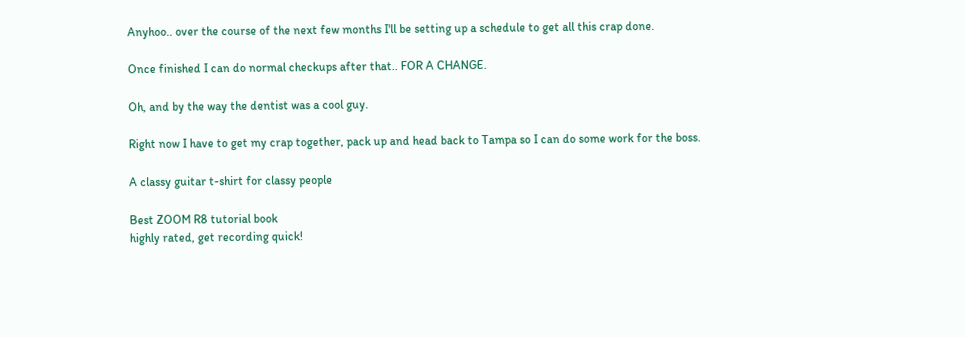Anyhoo.. over the course of the next few months I'll be setting up a schedule to get all this crap done.

Once finished I can do normal checkups after that.. FOR A CHANGE.

Oh, and by the way the dentist was a cool guy.

Right now I have to get my crap together, pack up and head back to Tampa so I can do some work for the boss.

A classy guitar t-shirt for classy people

Best ZOOM R8 tutorial book
highly rated, get recording quick!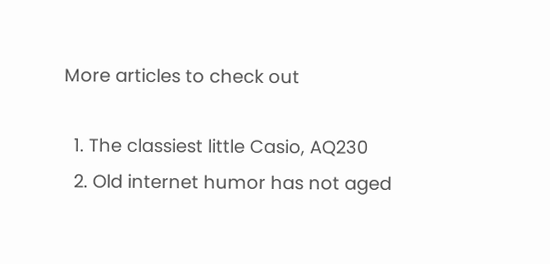More articles to check out

  1. The classiest little Casio, AQ230
  2. Old internet humor has not aged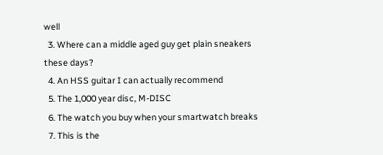well
  3. Where can a middle aged guy get plain sneakers these days?
  4. An HSS guitar I can actually recommend
  5. The 1,000 year disc, M-DISC
  6. The watch you buy when your smartwatch breaks
  7. This is the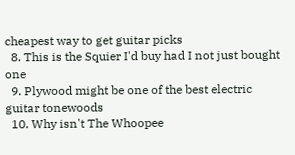cheapest way to get guitar picks
  8. This is the Squier I'd buy had I not just bought one
  9. Plywood might be one of the best electric guitar tonewoods
  10. Why isn't The Whoopee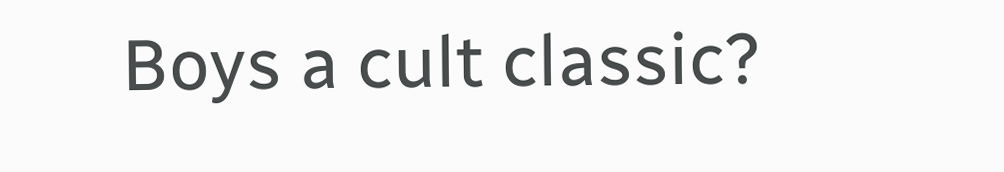Boys a cult classic?